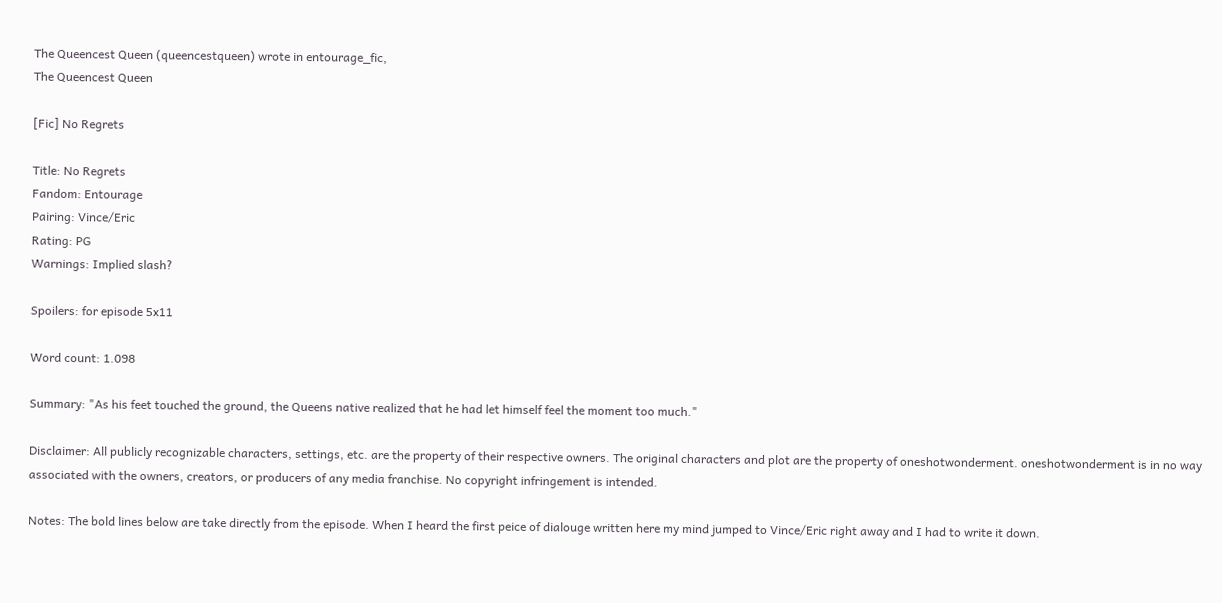The Queencest Queen (queencestqueen) wrote in entourage_fic,
The Queencest Queen

[Fic] No Regrets

Title: No Regrets
Fandom: Entourage
Pairing: Vince/Eric
Rating: PG
Warnings: Implied slash?

Spoilers: for episode 5x11

Word count: 1.098

Summary: "As his feet touched the ground, the Queens native realized that he had let himself feel the moment too much."

Disclaimer: All publicly recognizable characters, settings, etc. are the property of their respective owners. The original characters and plot are the property of oneshotwonderment. oneshotwonderment is in no way associated with the owners, creators, or producers of any media franchise. No copyright infringement is intended.

Notes: The bold lines below are take directly from the episode. When I heard the first peice of dialouge written here my mind jumped to Vince/Eric right away and I had to write it down.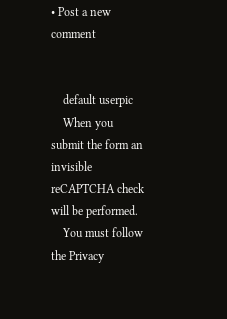• Post a new comment


    default userpic
    When you submit the form an invisible reCAPTCHA check will be performed.
    You must follow the Privacy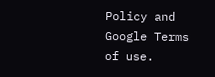Policy and Google Terms of use.